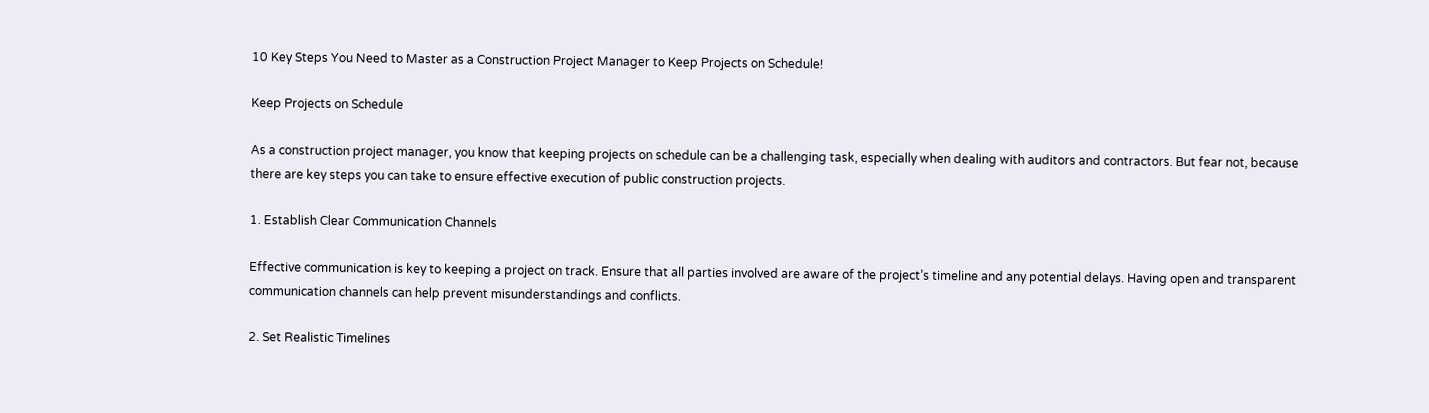10 Key Steps You Need to Master as a Construction Project Manager to Keep Projects on Schedule!

Keep Projects on Schedule

As a construction project manager, you know that keeping projects on schedule can be a challenging task, especially when dealing with auditors and contractors. But fear not, because there are key steps you can take to ensure effective execution of public construction projects.

1. Establish Clear Communication Channels

Effective communication is key to keeping a project on track. Ensure that all parties involved are aware of the project’s timeline and any potential delays. Having open and transparent communication channels can help prevent misunderstandings and conflicts.

2. Set Realistic Timelines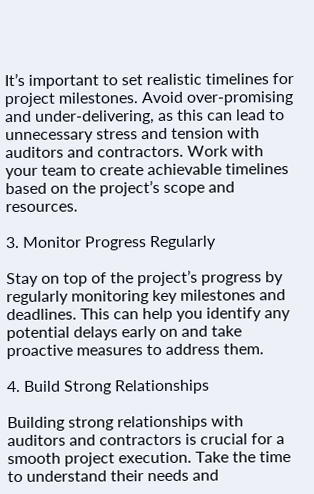It’s important to set realistic timelines for project milestones. Avoid over-promising and under-delivering, as this can lead to unnecessary stress and tension with auditors and contractors. Work with your team to create achievable timelines based on the project’s scope and resources.

3. Monitor Progress Regularly

Stay on top of the project’s progress by regularly monitoring key milestones and deadlines. This can help you identify any potential delays early on and take proactive measures to address them.

4. Build Strong Relationships

Building strong relationships with auditors and contractors is crucial for a smooth project execution. Take the time to understand their needs and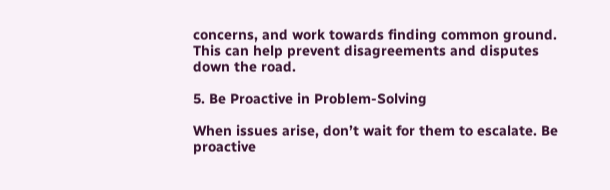concerns, and work towards finding common ground. This can help prevent disagreements and disputes down the road.

5. Be Proactive in Problem-Solving

When issues arise, don’t wait for them to escalate. Be proactive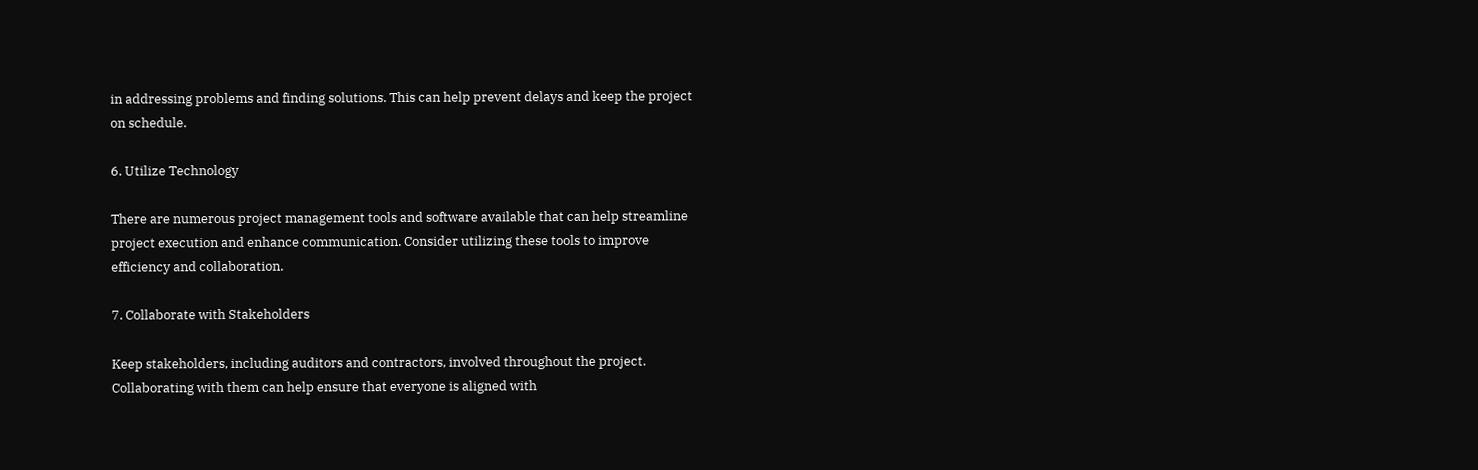in addressing problems and finding solutions. This can help prevent delays and keep the project on schedule.

6. Utilize Technology

There are numerous project management tools and software available that can help streamline project execution and enhance communication. Consider utilizing these tools to improve efficiency and collaboration.

7. Collaborate with Stakeholders

Keep stakeholders, including auditors and contractors, involved throughout the project. Collaborating with them can help ensure that everyone is aligned with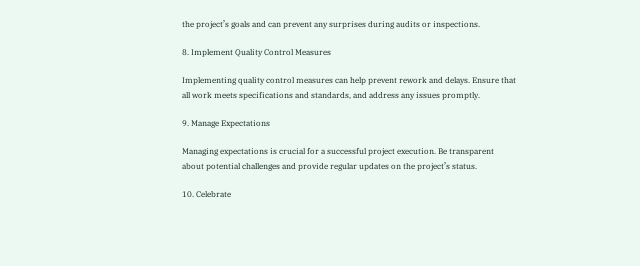the project’s goals and can prevent any surprises during audits or inspections.

8. Implement Quality Control Measures

Implementing quality control measures can help prevent rework and delays. Ensure that all work meets specifications and standards, and address any issues promptly.

9. Manage Expectations

Managing expectations is crucial for a successful project execution. Be transparent about potential challenges and provide regular updates on the project’s status.

10. Celebrate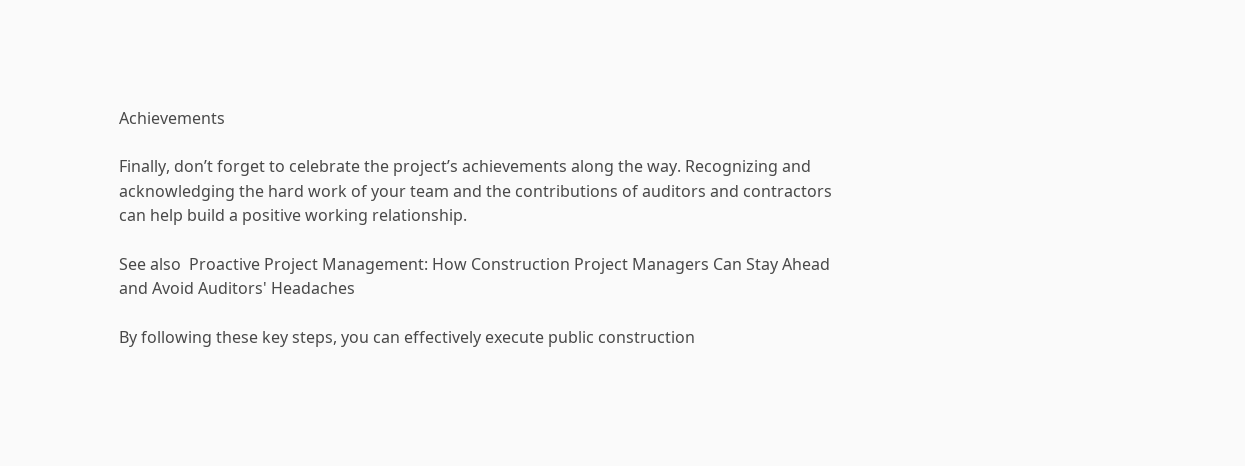Achievements

Finally, don’t forget to celebrate the project’s achievements along the way. Recognizing and acknowledging the hard work of your team and the contributions of auditors and contractors can help build a positive working relationship.

See also  Proactive Project Management: How Construction Project Managers Can Stay Ahead and Avoid Auditors' Headaches

By following these key steps, you can effectively execute public construction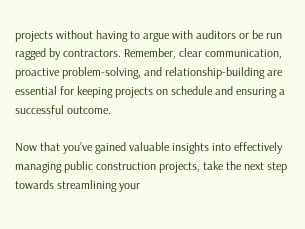projects without having to argue with auditors or be run ragged by contractors. Remember, clear communication, proactive problem-solving, and relationship-building are essential for keeping projects on schedule and ensuring a successful outcome.

Now that you’ve gained valuable insights into effectively managing public construction projects, take the next step towards streamlining your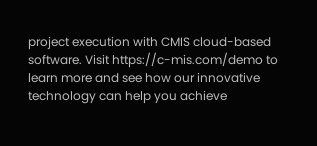project execution with CMIS cloud-based software. Visit https://c-mis.com/demo to learn more and see how our innovative technology can help you achieve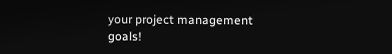your project management goals!